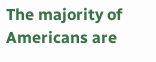The majority of Americans are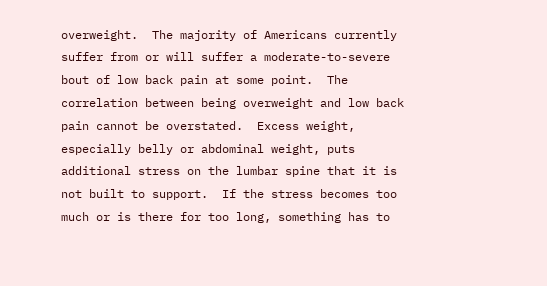overweight.  The majority of Americans currently suffer from or will suffer a moderate-to-severe bout of low back pain at some point.  The correlation between being overweight and low back pain cannot be overstated.  Excess weight, especially belly or abdominal weight, puts additional stress on the lumbar spine that it is not built to support.  If the stress becomes too much or is there for too long, something has to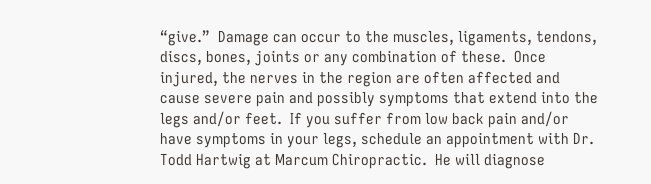“give.”  Damage can occur to the muscles, ligaments, tendons, discs, bones, joints or any combination of these.  Once injured, the nerves in the region are often affected and cause severe pain and possibly symptoms that extend into the legs and/or feet.  If you suffer from low back pain and/or have symptoms in your legs, schedule an appointment with Dr. Todd Hartwig at Marcum Chiropractic.  He will diagnose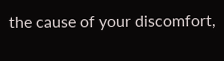the cause of your discomfort,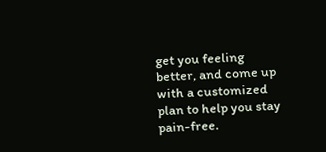get you feeling better, and come up with a customized plan to help you stay pain-free.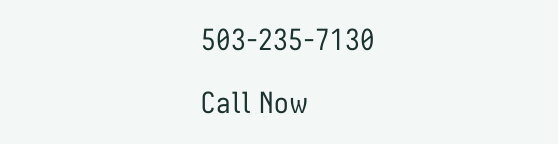503-235-7130

Call Now